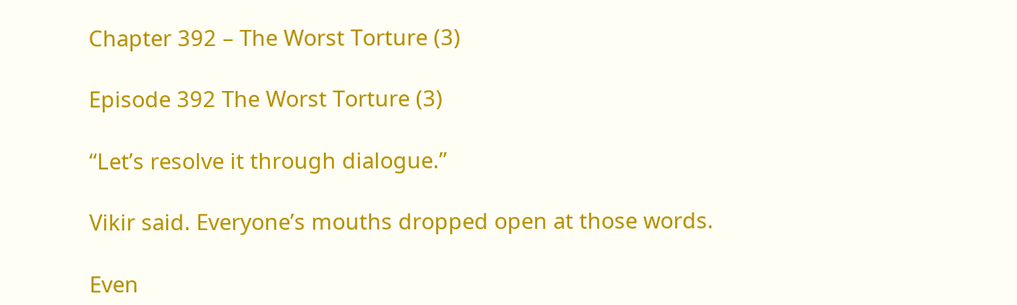Chapter 392 – The Worst Torture (3)

Episode 392 The Worst Torture (3)

“Let’s resolve it through dialogue.”

Vikir said. Everyone’s mouths dropped open at those words.

Even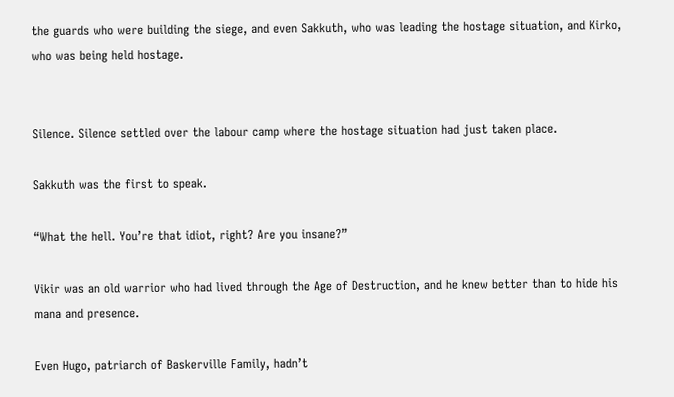the guards who were building the siege, and even Sakkuth, who was leading the hostage situation, and Kirko, who was being held hostage.


Silence. Silence settled over the labour camp where the hostage situation had just taken place.

Sakkuth was the first to speak.

“What the hell. You’re that idiot, right? Are you insane?”

Vikir was an old warrior who had lived through the Age of Destruction, and he knew better than to hide his mana and presence.

Even Hugo, patriarch of Baskerville Family, hadn’t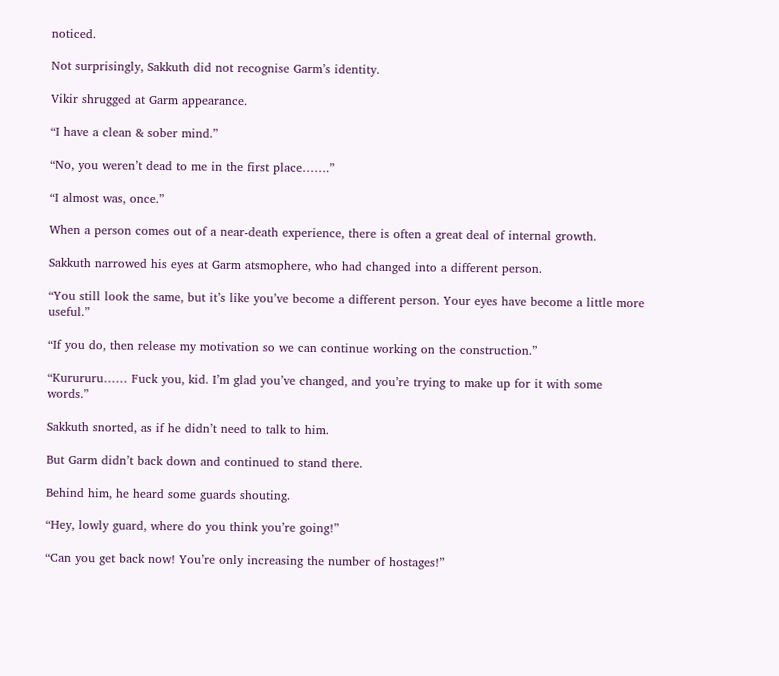noticed.

Not surprisingly, Sakkuth did not recognise Garm’s identity.

Vikir shrugged at Garm appearance.

“I have a clean & sober mind.”

“No, you weren’t dead to me in the first place…….”

“I almost was, once.”

When a person comes out of a near-death experience, there is often a great deal of internal growth.

Sakkuth narrowed his eyes at Garm atsmophere, who had changed into a different person.

“You still look the same, but it’s like you’ve become a different person. Your eyes have become a little more useful.”

“If you do, then release my motivation so we can continue working on the construction.”

“Kurururu…… Fuck you, kid. I’m glad you’ve changed, and you’re trying to make up for it with some words.”

Sakkuth snorted, as if he didn’t need to talk to him.

But Garm didn’t back down and continued to stand there.

Behind him, he heard some guards shouting.

“Hey, lowly guard, where do you think you’re going!”

“Can you get back now! You’re only increasing the number of hostages!”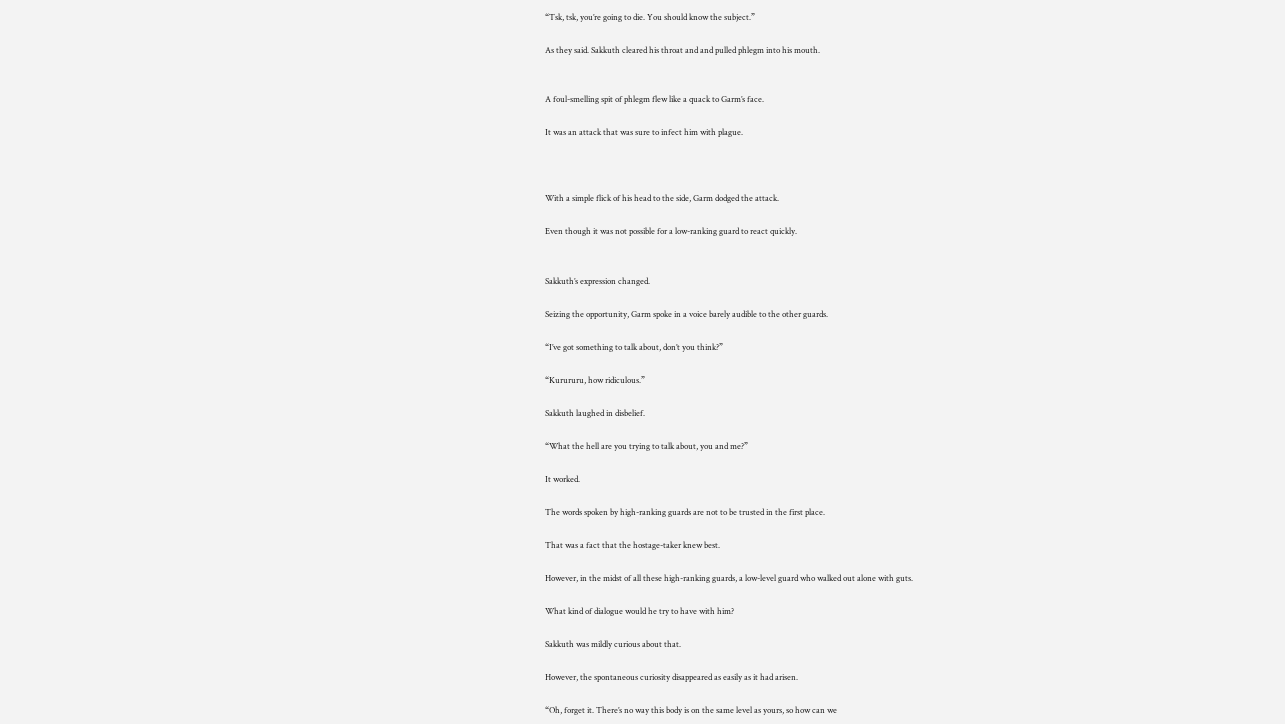“Tsk, tsk, you’re going to die. You should know the subject.”

As they said. Sakkuth cleared his throat and and pulled phlegm into his mouth.


A foul-smelling spit of phlegm flew like a quack to Garm’s face.

It was an attack that was sure to infect him with plague.



With a simple flick of his head to the side, Garm dodged the attack.

Even though it was not possible for a low-ranking guard to react quickly.


Sakkuth’s expression changed.

Seizing the opportunity, Garm spoke in a voice barely audible to the other guards.

“I’ve got something to talk about, don’t you think?”

“Kurururu, how ridiculous.”

Sakkuth laughed in disbelief.

“What the hell are you trying to talk about, you and me?”

It worked.

The words spoken by high-ranking guards are not to be trusted in the first place.

That was a fact that the hostage-taker knew best.

However, in the midst of all these high-ranking guards, a low-level guard who walked out alone with guts.

What kind of dialogue would he try to have with him?

Sakkuth was mildly curious about that.

However, the spontaneous curiosity disappeared as easily as it had arisen.

“Oh, forget it. There’s no way this body is on the same level as yours, so how can we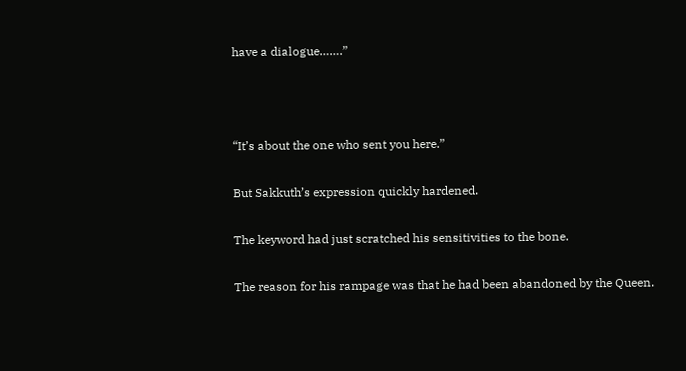have a dialogue…….”



“It’s about the one who sent you here.”

But Sakkuth’s expression quickly hardened.

The keyword had just scratched his sensitivities to the bone.

The reason for his rampage was that he had been abandoned by the Queen.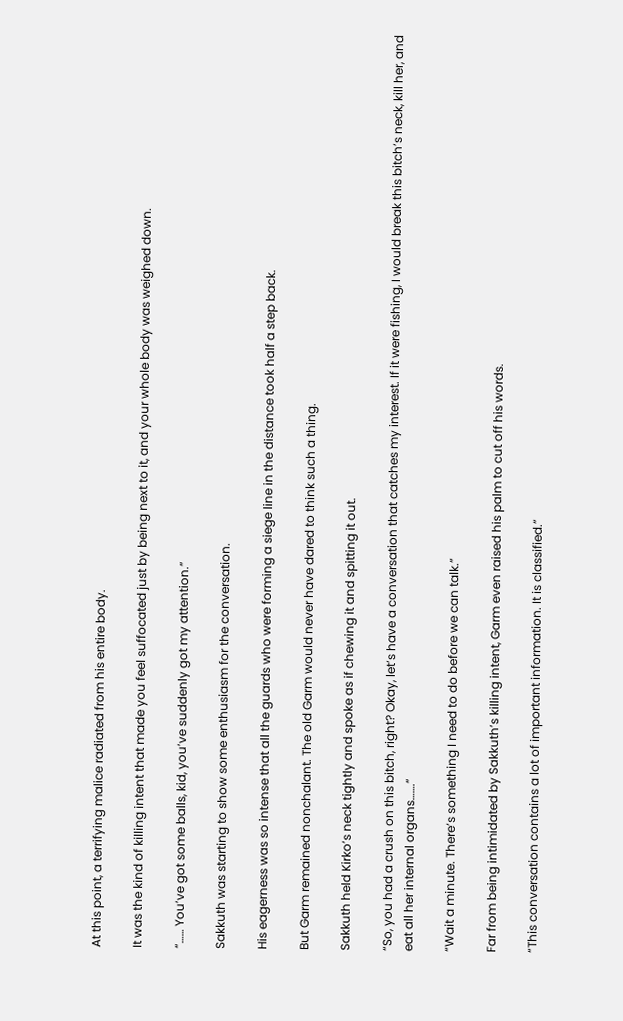At this point, a terrifying malice radiated from his entire body.

It was the kind of killing intent that made you feel suffocated just by being next to it, and your whole body was weighed down.

“…… You’ve got some balls, kid, you’ve suddenly got my attention.”

Sakkuth was starting to show some enthusiasm for the conversation.

His eagerness was so intense that all the guards who were forming a siege line in the distance took half a step back.

But Garm remained nonchalant. The old Garm would never have dared to think such a thing.

Sakkuth held Kirko’s neck tightly and spoke as if chewing it and spitting it out.

“So, you had a crush on this bitch, right? Okay, let’s have a conversation that catches my interest. If it were fishing, I would break this bitch’s neck, kill her, and eat all her internal organs…….”

“Wait a minute. There’s something I need to do before we can talk.”

Far from being intimidated by Sakkuth’s killing intent, Garm even raised his palm to cut off his words.

“This conversation contains a lot of important information. It is classified.”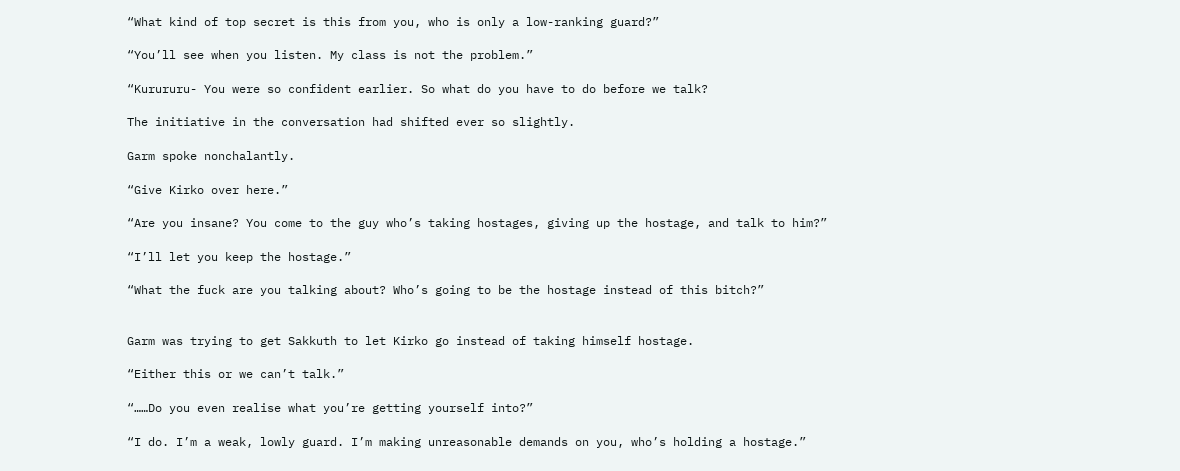“What kind of top secret is this from you, who is only a low-ranking guard?”

“You’ll see when you listen. My class is not the problem.”

“Kurururu- You were so confident earlier. So what do you have to do before we talk?

The initiative in the conversation had shifted ever so slightly.

Garm spoke nonchalantly.

“Give Kirko over here.”

“Are you insane? You come to the guy who’s taking hostages, giving up the hostage, and talk to him?”

“I’ll let you keep the hostage.”

“What the fuck are you talking about? Who’s going to be the hostage instead of this bitch?”


Garm was trying to get Sakkuth to let Kirko go instead of taking himself hostage.

“Either this or we can’t talk.”

“……Do you even realise what you’re getting yourself into?”

“I do. I’m a weak, lowly guard. I’m making unreasonable demands on you, who’s holding a hostage.”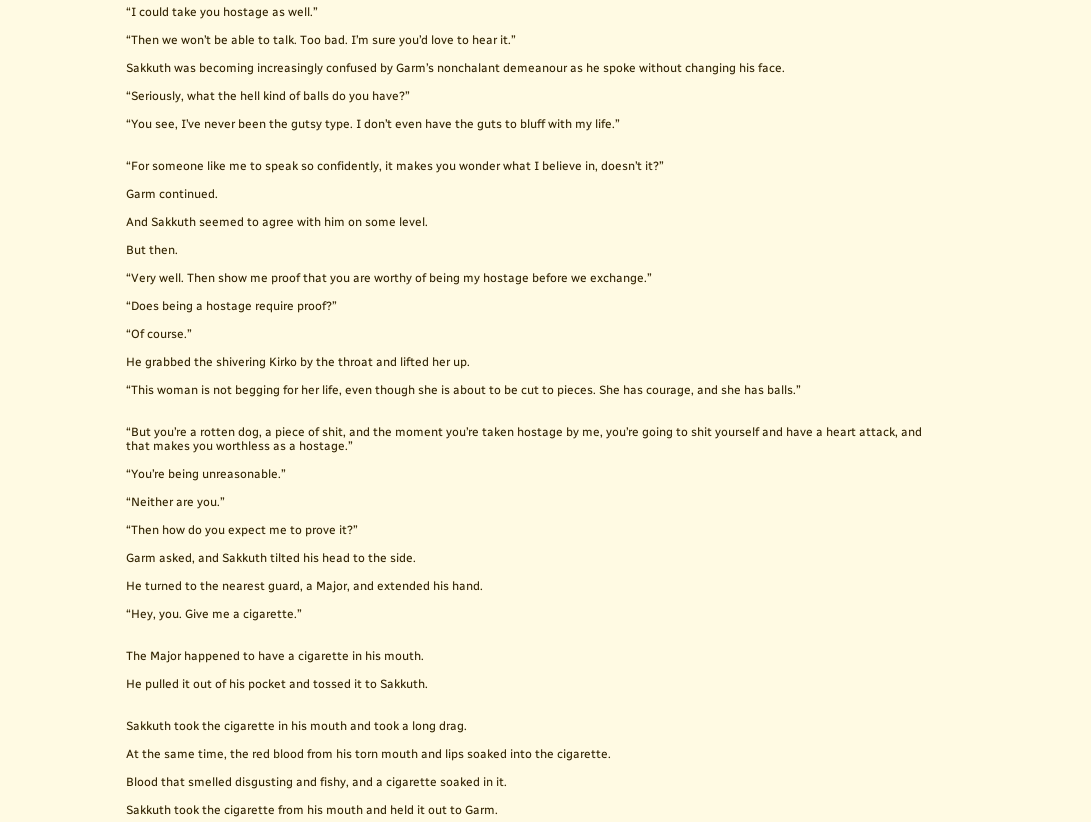“I could take you hostage as well.”

“Then we won’t be able to talk. Too bad. I’m sure you’d love to hear it.”

Sakkuth was becoming increasingly confused by Garm’s nonchalant demeanour as he spoke without changing his face.

“Seriously, what the hell kind of balls do you have?”

“You see, I’ve never been the gutsy type. I don’t even have the guts to bluff with my life.”


“For someone like me to speak so confidently, it makes you wonder what I believe in, doesn’t it?”

Garm continued.

And Sakkuth seemed to agree with him on some level.

But then.

“Very well. Then show me proof that you are worthy of being my hostage before we exchange.”

“Does being a hostage require proof?”

“Of course.”

He grabbed the shivering Kirko by the throat and lifted her up.

“This woman is not begging for her life, even though she is about to be cut to pieces. She has courage, and she has balls.”


“But you’re a rotten dog, a piece of shit, and the moment you’re taken hostage by me, you’re going to shit yourself and have a heart attack, and that makes you worthless as a hostage.”

“You’re being unreasonable.”

“Neither are you.”

“Then how do you expect me to prove it?”

Garm asked, and Sakkuth tilted his head to the side.

He turned to the nearest guard, a Major, and extended his hand.

“Hey, you. Give me a cigarette.”


The Major happened to have a cigarette in his mouth.

He pulled it out of his pocket and tossed it to Sakkuth.


Sakkuth took the cigarette in his mouth and took a long drag.

At the same time, the red blood from his torn mouth and lips soaked into the cigarette.

Blood that smelled disgusting and fishy, and a cigarette soaked in it.

Sakkuth took the cigarette from his mouth and held it out to Garm.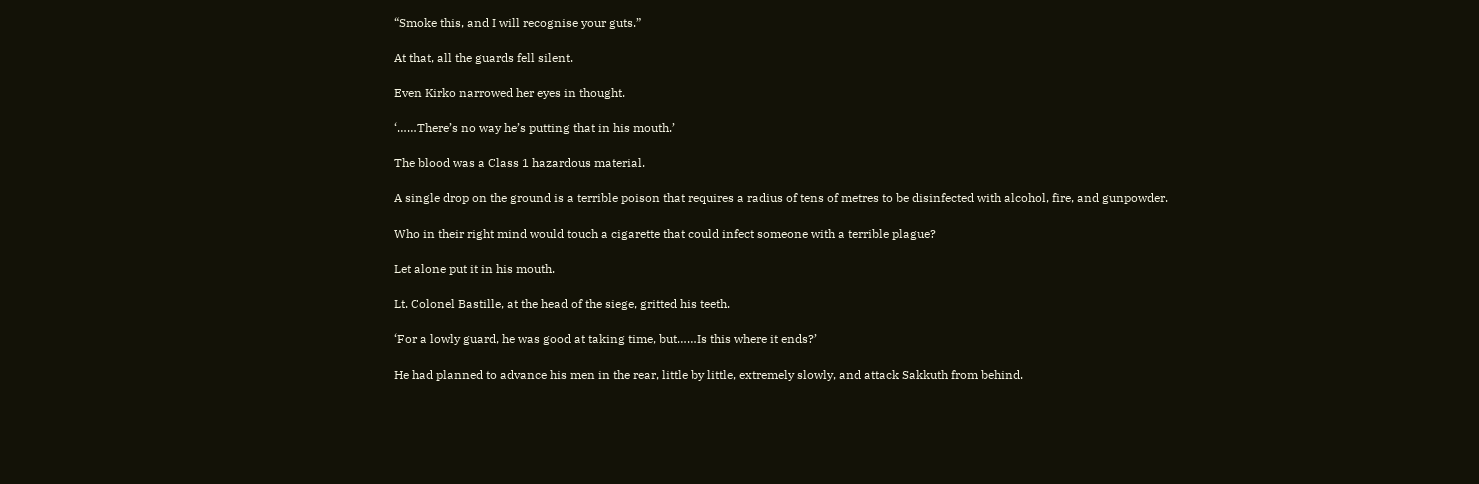“Smoke this, and I will recognise your guts.”

At that, all the guards fell silent.

Even Kirko narrowed her eyes in thought.

‘……There’s no way he’s putting that in his mouth.’

The blood was a Class 1 hazardous material.

A single drop on the ground is a terrible poison that requires a radius of tens of metres to be disinfected with alcohol, fire, and gunpowder.

Who in their right mind would touch a cigarette that could infect someone with a terrible plague?

Let alone put it in his mouth.

Lt. Colonel Bastille, at the head of the siege, gritted his teeth.

‘For a lowly guard, he was good at taking time, but……Is this where it ends?’

He had planned to advance his men in the rear, little by little, extremely slowly, and attack Sakkuth from behind.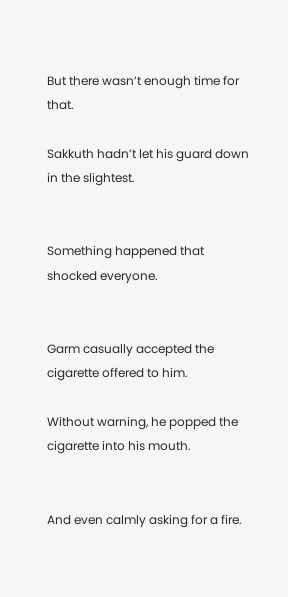But there wasn’t enough time for that.

Sakkuth hadn’t let his guard down in the slightest.


Something happened that shocked everyone.


Garm casually accepted the cigarette offered to him.

Without warning, he popped the cigarette into his mouth.


And even calmly asking for a fire.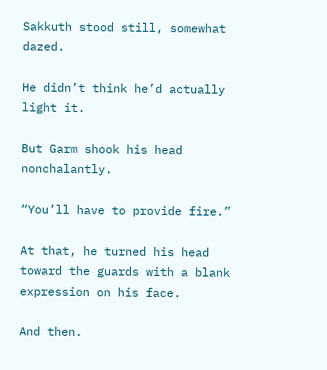Sakkuth stood still, somewhat dazed.

He didn’t think he’d actually light it.

But Garm shook his head nonchalantly.

“You’ll have to provide fire.”

At that, he turned his head toward the guards with a blank expression on his face.

And then.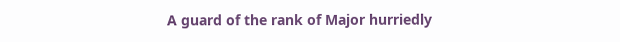A guard of the rank of Major hurriedly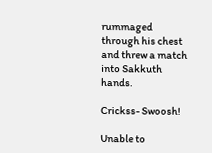rummaged through his chest and threw a match into Sakkuth hands.

Crickss- Swoosh!

Unable to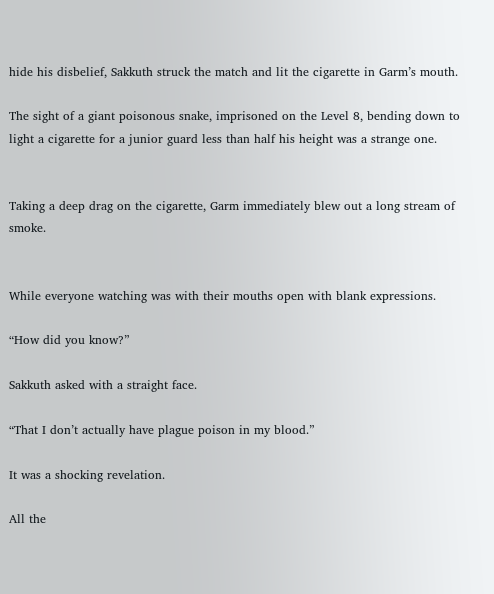hide his disbelief, Sakkuth struck the match and lit the cigarette in Garm’s mouth.

The sight of a giant poisonous snake, imprisoned on the Level 8, bending down to light a cigarette for a junior guard less than half his height was a strange one.


Taking a deep drag on the cigarette, Garm immediately blew out a long stream of smoke.


While everyone watching was with their mouths open with blank expressions.

“How did you know?”

Sakkuth asked with a straight face.

“That I don’t actually have plague poison in my blood.”

It was a shocking revelation.

All the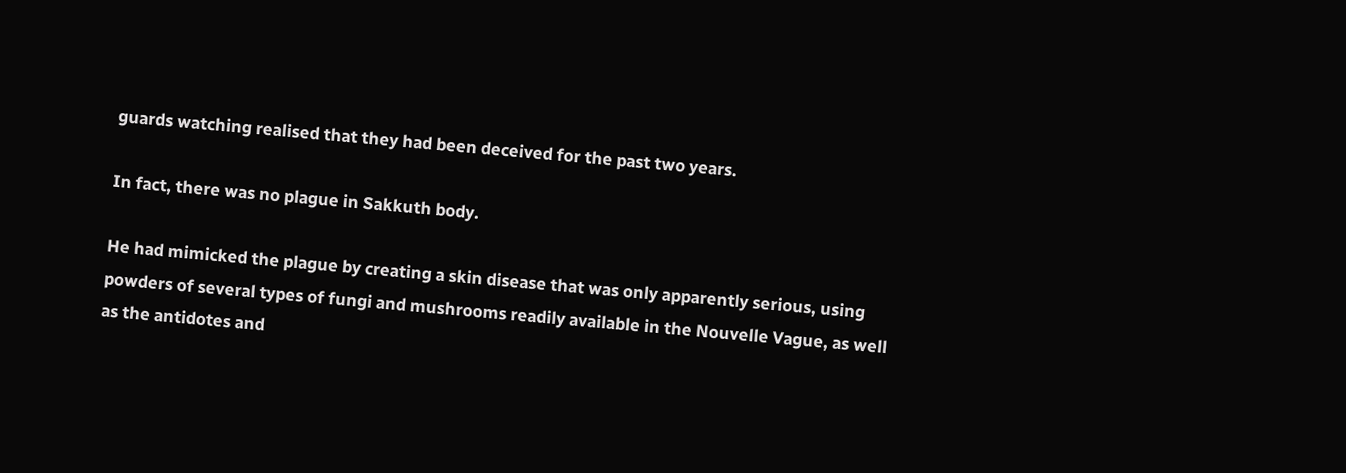guards watching realised that they had been deceived for the past two years.

In fact, there was no plague in Sakkuth body.

He had mimicked the plague by creating a skin disease that was only apparently serious, using powders of several types of fungi and mushrooms readily available in the Nouvelle Vague, as well as the antidotes and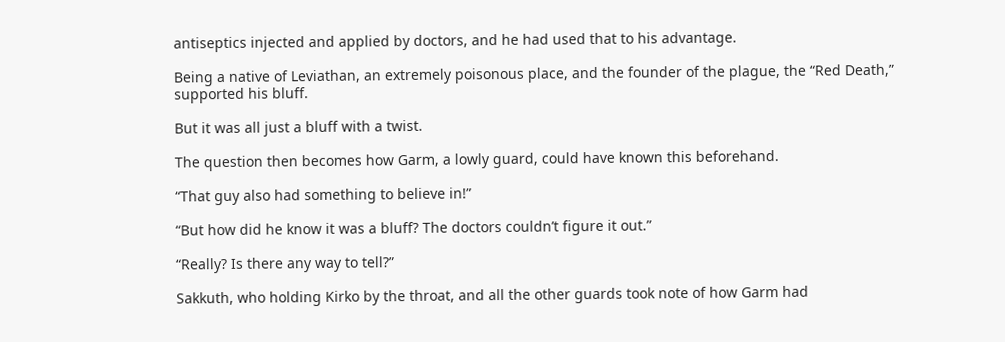antiseptics injected and applied by doctors, and he had used that to his advantage.

Being a native of Leviathan, an extremely poisonous place, and the founder of the plague, the “Red Death,” supported his bluff.

But it was all just a bluff with a twist.

The question then becomes how Garm, a lowly guard, could have known this beforehand.

“That guy also had something to believe in!”

“But how did he know it was a bluff? The doctors couldn’t figure it out.”

“Really? Is there any way to tell?”

Sakkuth, who holding Kirko by the throat, and all the other guards took note of how Garm had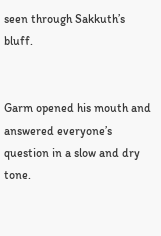seen through Sakkuth’s bluff.


Garm opened his mouth and answered everyone’s question in a slow and dry tone.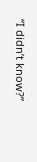“I didn’t know?”